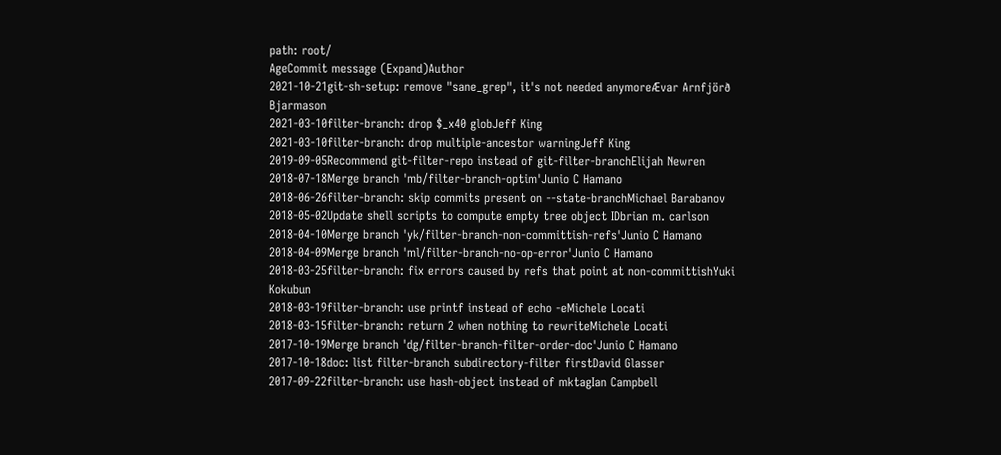path: root/
AgeCommit message (Expand)Author
2021-10-21git-sh-setup: remove "sane_grep", it's not needed anymoreÆvar Arnfjörð Bjarmason
2021-03-10filter-branch: drop $_x40 globJeff King
2021-03-10filter-branch: drop multiple-ancestor warningJeff King
2019-09-05Recommend git-filter-repo instead of git-filter-branchElijah Newren
2018-07-18Merge branch 'mb/filter-branch-optim'Junio C Hamano
2018-06-26filter-branch: skip commits present on --state-branchMichael Barabanov
2018-05-02Update shell scripts to compute empty tree object IDbrian m. carlson
2018-04-10Merge branch 'yk/filter-branch-non-committish-refs'Junio C Hamano
2018-04-09Merge branch 'ml/filter-branch-no-op-error'Junio C Hamano
2018-03-25filter-branch: fix errors caused by refs that point at non-committishYuki Kokubun
2018-03-19filter-branch: use printf instead of echo -eMichele Locati
2018-03-15filter-branch: return 2 when nothing to rewriteMichele Locati
2017-10-19Merge branch 'dg/filter-branch-filter-order-doc'Junio C Hamano
2017-10-18doc: list filter-branch subdirectory-filter firstDavid Glasser
2017-09-22filter-branch: use hash-object instead of mktagIan Campbell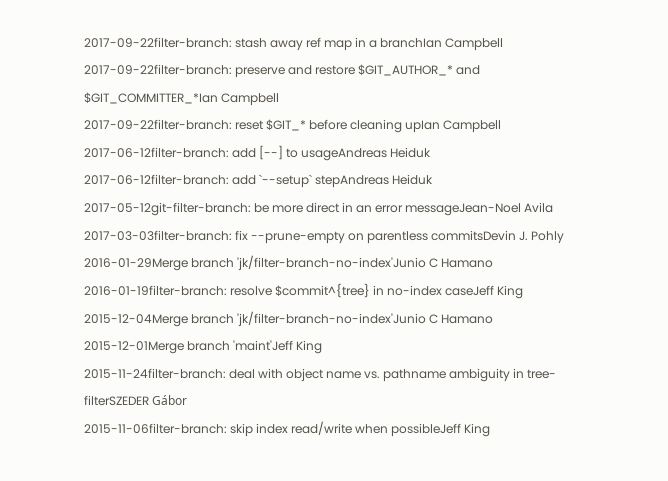2017-09-22filter-branch: stash away ref map in a branchIan Campbell
2017-09-22filter-branch: preserve and restore $GIT_AUTHOR_* and $GIT_COMMITTER_*Ian Campbell
2017-09-22filter-branch: reset $GIT_* before cleaning upIan Campbell
2017-06-12filter-branch: add [--] to usageAndreas Heiduk
2017-06-12filter-branch: add `--setup` stepAndreas Heiduk
2017-05-12git-filter-branch: be more direct in an error messageJean-Noel Avila
2017-03-03filter-branch: fix --prune-empty on parentless commitsDevin J. Pohly
2016-01-29Merge branch 'jk/filter-branch-no-index'Junio C Hamano
2016-01-19filter-branch: resolve $commit^{tree} in no-index caseJeff King
2015-12-04Merge branch 'jk/filter-branch-no-index'Junio C Hamano
2015-12-01Merge branch 'maint'Jeff King
2015-11-24filter-branch: deal with object name vs. pathname ambiguity in tree-filterSZEDER Gábor
2015-11-06filter-branch: skip index read/write when possibleJeff King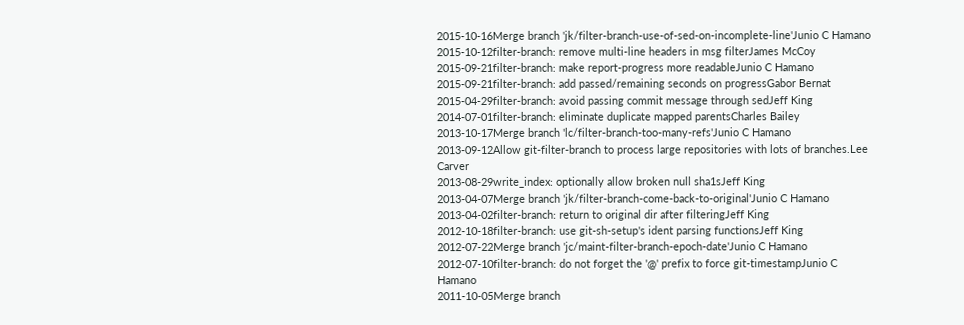2015-10-16Merge branch 'jk/filter-branch-use-of-sed-on-incomplete-line'Junio C Hamano
2015-10-12filter-branch: remove multi-line headers in msg filterJames McCoy
2015-09-21filter-branch: make report-progress more readableJunio C Hamano
2015-09-21filter-branch: add passed/remaining seconds on progressGabor Bernat
2015-04-29filter-branch: avoid passing commit message through sedJeff King
2014-07-01filter-branch: eliminate duplicate mapped parentsCharles Bailey
2013-10-17Merge branch 'lc/filter-branch-too-many-refs'Junio C Hamano
2013-09-12Allow git-filter-branch to process large repositories with lots of branches.Lee Carver
2013-08-29write_index: optionally allow broken null sha1sJeff King
2013-04-07Merge branch 'jk/filter-branch-come-back-to-original'Junio C Hamano
2013-04-02filter-branch: return to original dir after filteringJeff King
2012-10-18filter-branch: use git-sh-setup's ident parsing functionsJeff King
2012-07-22Merge branch 'jc/maint-filter-branch-epoch-date'Junio C Hamano
2012-07-10filter-branch: do not forget the '@' prefix to force git-timestampJunio C Hamano
2011-10-05Merge branch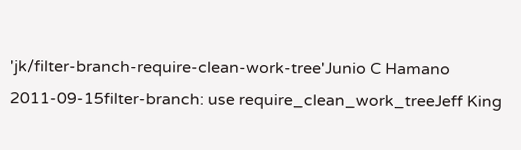'jk/filter-branch-require-clean-work-tree'Junio C Hamano
2011-09-15filter-branch: use require_clean_work_treeJeff King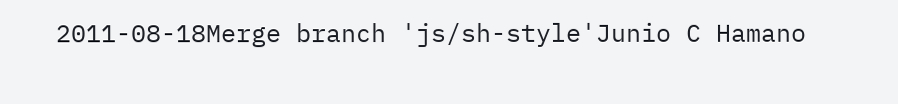2011-08-18Merge branch 'js/sh-style'Junio C Hamano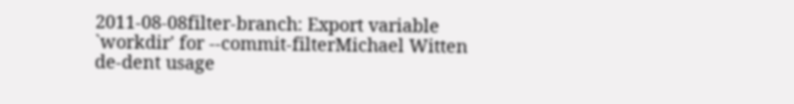2011-08-08filter-branch: Export variable `workdir' for --commit-filterMichael Witten de-dent usage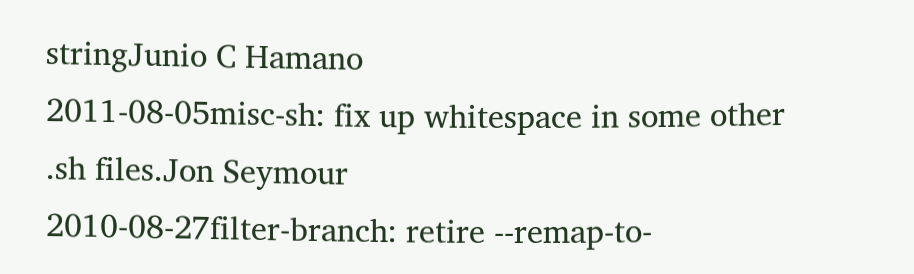stringJunio C Hamano
2011-08-05misc-sh: fix up whitespace in some other .sh files.Jon Seymour
2010-08-27filter-branch: retire --remap-to-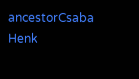ancestorCsaba Henk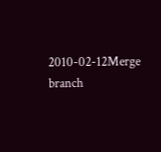2010-02-12Merge branch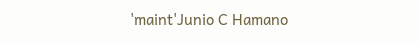'maint'Junio C Hamano